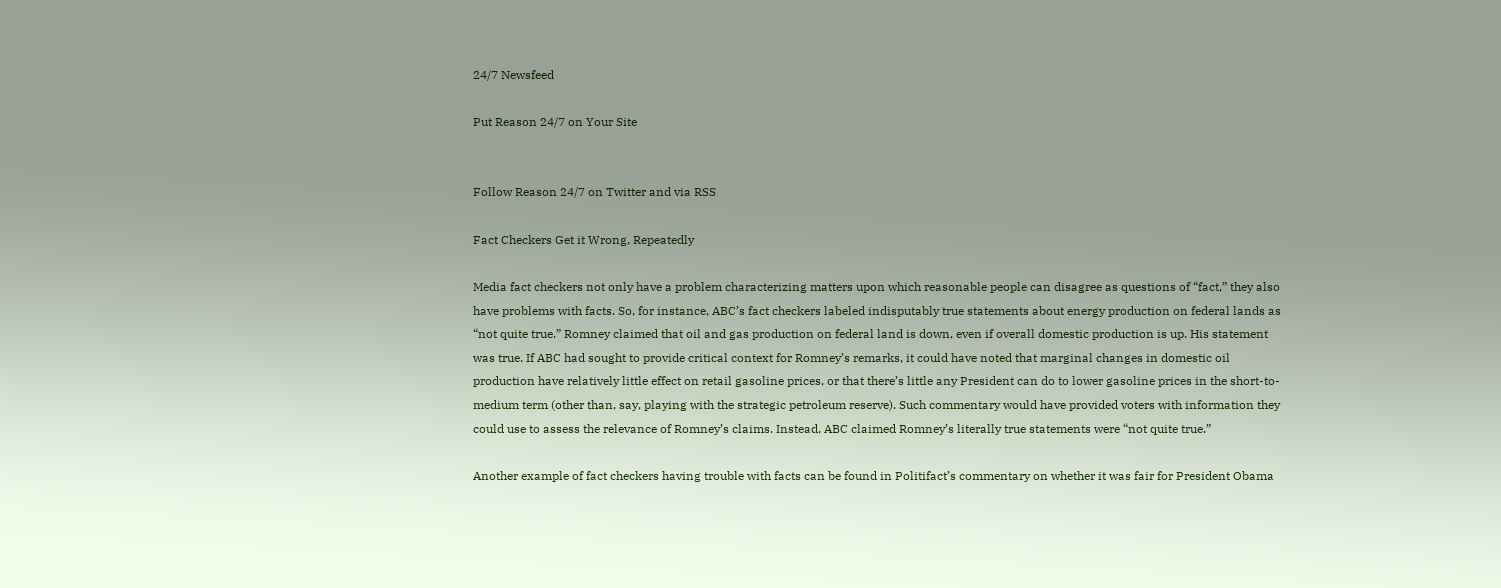24/7 Newsfeed

Put Reason 24/7 on Your Site


Follow Reason 24/7 on Twitter and via RSS

Fact Checkers Get it Wrong, Repeatedly

Media fact checkers not only have a problem characterizing matters upon which reasonable people can disagree as questions of “fact,” they also have problems with facts. So, for instance, ABC’s fact checkers labeled indisputably true statements about energy production on federal lands as “not quite true.” Romney claimed that oil and gas production on federal land is down, even if overall domestic production is up. His statement was true. If ABC had sought to provide critical context for Romney’s remarks, it could have noted that marginal changes in domestic oil production have relatively little effect on retail gasoline prices, or that there’s little any President can do to lower gasoline prices in the short-to-medium term (other than, say, playing with the strategic petroleum reserve). Such commentary would have provided voters with information they could use to assess the relevance of Romney’s claims. Instead, ABC claimed Romney’s literally true statements were “not quite true.”

Another example of fact checkers having trouble with facts can be found in Politifact’s commentary on whether it was fair for President Obama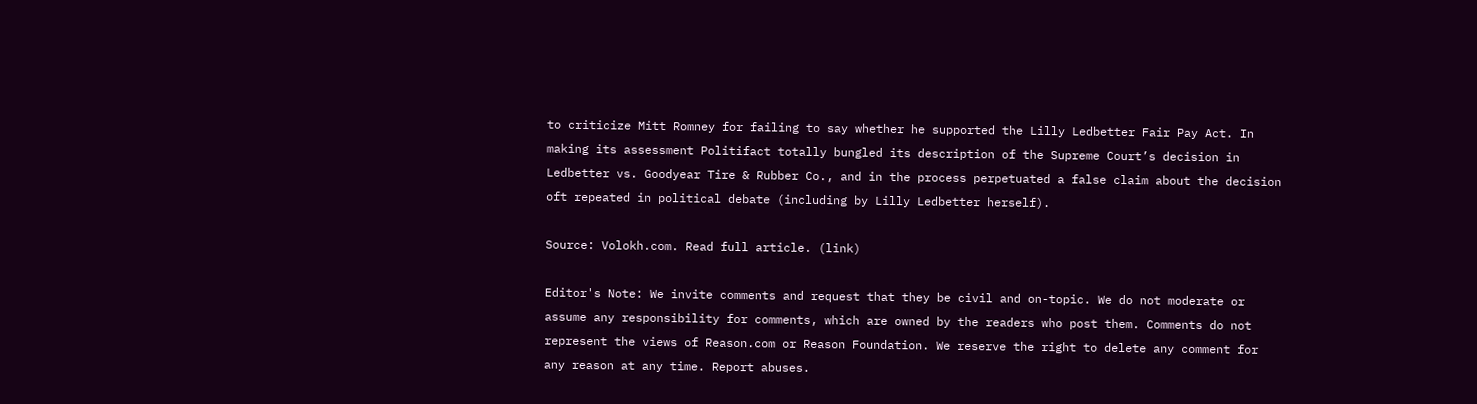to criticize Mitt Romney for failing to say whether he supported the Lilly Ledbetter Fair Pay Act. In making its assessment Politifact totally bungled its description of the Supreme Court’s decision in Ledbetter vs. Goodyear Tire & Rubber Co., and in the process perpetuated a false claim about the decision oft repeated in political debate (including by Lilly Ledbetter herself).

Source: Volokh.com. Read full article. (link)

Editor's Note: We invite comments and request that they be civil and on-topic. We do not moderate or assume any responsibility for comments, which are owned by the readers who post them. Comments do not represent the views of Reason.com or Reason Foundation. We reserve the right to delete any comment for any reason at any time. Report abuses.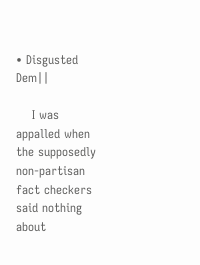• Disgusted Dem||

    I was appalled when the supposedly non-partisan fact checkers said nothing about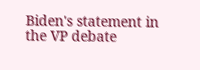Biden's statement in the VP debate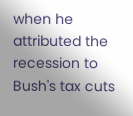when he attributed the recession to Bush's tax cuts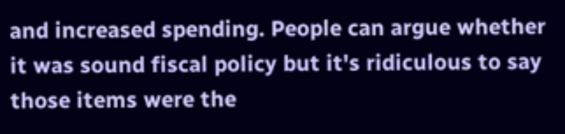and increased spending. People can argue whether it was sound fiscal policy but it's ridiculous to say those items were the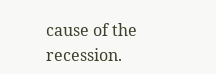cause of the recession.